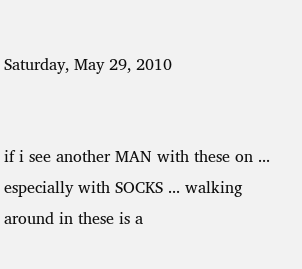Saturday, May 29, 2010


if i see another MAN with these on ... especially with SOCKS ... walking around in these is a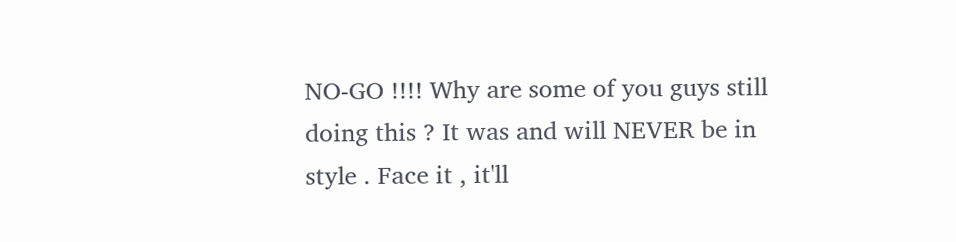NO-GO !!!! Why are some of you guys still doing this ? It was and will NEVER be in style . Face it , it'll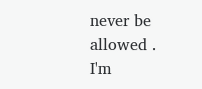never be allowed . I'm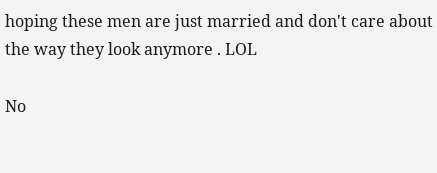hoping these men are just married and don't care about the way they look anymore . LOL

No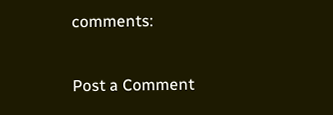comments:

Post a Comment